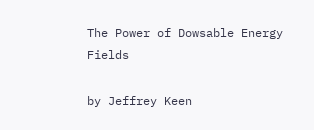The Power of Dowsable Energy Fields

by Jeffrey Keen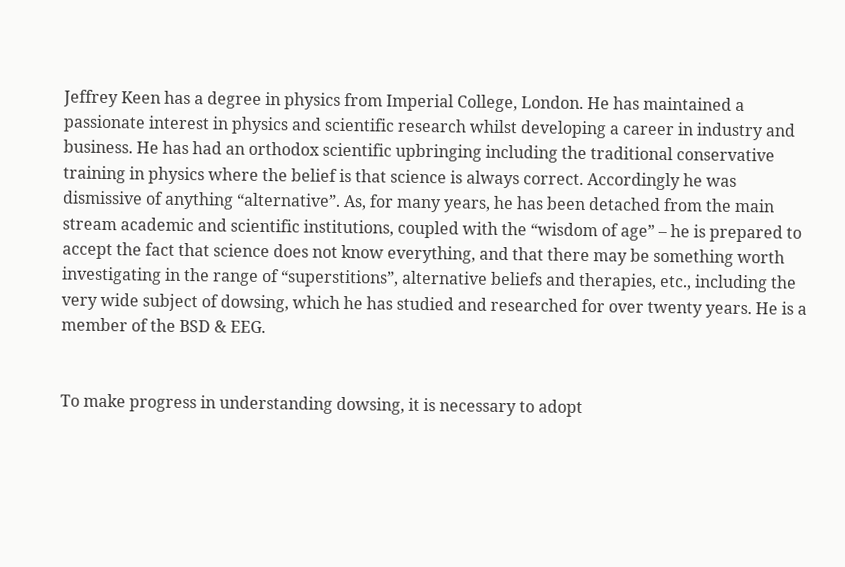Jeffrey Keen has a degree in physics from Imperial College, London. He has maintained a passionate interest in physics and scientific research whilst developing a career in industry and business. He has had an orthodox scientific upbringing including the traditional conservative training in physics where the belief is that science is always correct. Accordingly he was dismissive of anything “alternative”. As, for many years, he has been detached from the main stream academic and scientific institutions, coupled with the “wisdom of age” – he is prepared to accept the fact that science does not know everything, and that there may be something worth investigating in the range of “superstitions”, alternative beliefs and therapies, etc., including the very wide subject of dowsing, which he has studied and researched for over twenty years. He is a member of the BSD & EEG.


To make progress in understanding dowsing, it is necessary to adopt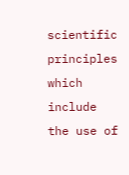scientific principles which include the use of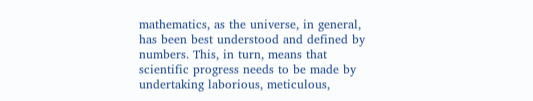mathematics, as the universe, in general, has been best understood and defined by numbers. This, in turn, means that scientific progress needs to be made by undertaking laborious, meticulous,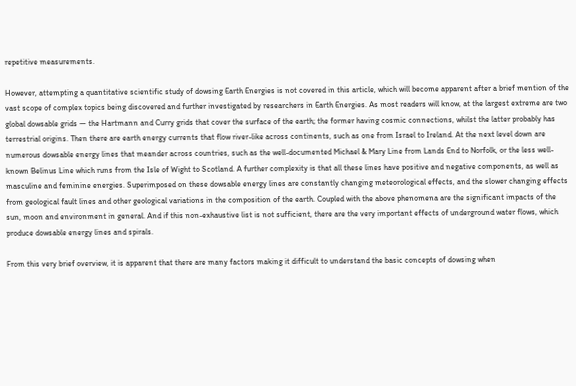repetitive measurements.

However, attempting a quantitative scientific study of dowsing Earth Energies is not covered in this article, which will become apparent after a brief mention of the vast scope of complex topics being discovered and further investigated by researchers in Earth Energies. As most readers will know, at the largest extreme are two global dowsable grids — the Hartmann and Curry grids that cover the surface of the earth; the former having cosmic connections, whilst the latter probably has terrestrial origins. Then there are earth energy currents that flow river-like across continents, such as one from Israel to Ireland. At the next level down are numerous dowsable energy lines that meander across countries, such as the well-documented Michael & Mary Line from Lands End to Norfolk, or the less well-known Belinus Line which runs from the Isle of Wight to Scotland. A further complexity is that all these lines have positive and negative components, as well as masculine and feminine energies. Superimposed on these dowsable energy lines are constantly changing meteorological effects, and the slower changing effects from geological fault lines and other geological variations in the composition of the earth. Coupled with the above phenomena are the significant impacts of the sun, moon and environment in general. And if this non-exhaustive list is not sufficient, there are the very important effects of underground water flows, which produce dowsable energy lines and spirals.

From this very brief overview, it is apparent that there are many factors making it difficult to understand the basic concepts of dowsing when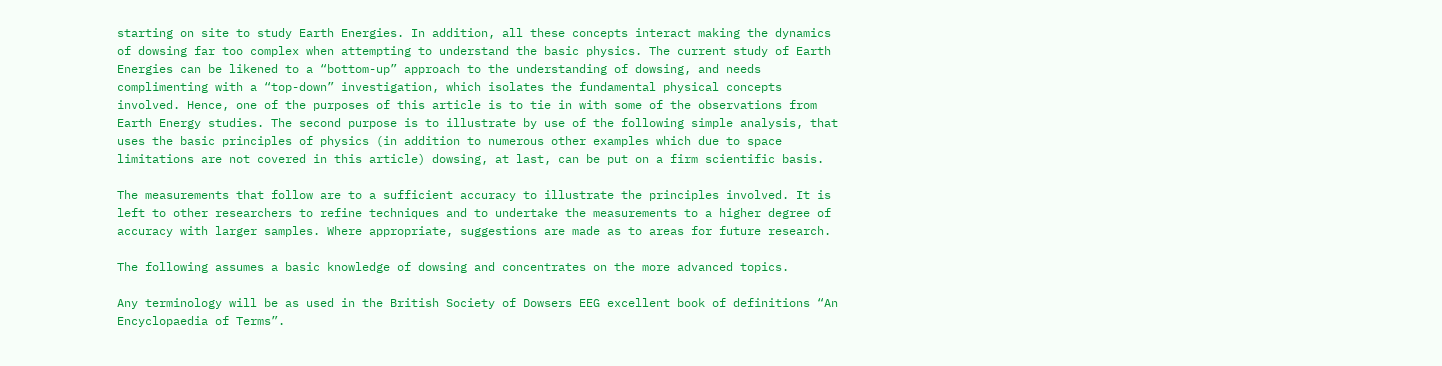starting on site to study Earth Energies. In addition, all these concepts interact making the dynamics of dowsing far too complex when attempting to understand the basic physics. The current study of Earth Energies can be likened to a “bottom-up” approach to the understanding of dowsing, and needs complimenting with a “top-down” investigation, which isolates the fundamental physical concepts involved. Hence, one of the purposes of this article is to tie in with some of the observations from Earth Energy studies. The second purpose is to illustrate by use of the following simple analysis, that uses the basic principles of physics (in addition to numerous other examples which due to space limitations are not covered in this article) dowsing, at last, can be put on a firm scientific basis.

The measurements that follow are to a sufficient accuracy to illustrate the principles involved. It is left to other researchers to refine techniques and to undertake the measurements to a higher degree of accuracy with larger samples. Where appropriate, suggestions are made as to areas for future research.

The following assumes a basic knowledge of dowsing and concentrates on the more advanced topics.

Any terminology will be as used in the British Society of Dowsers EEG excellent book of definitions “An Encyclopaedia of Terms”.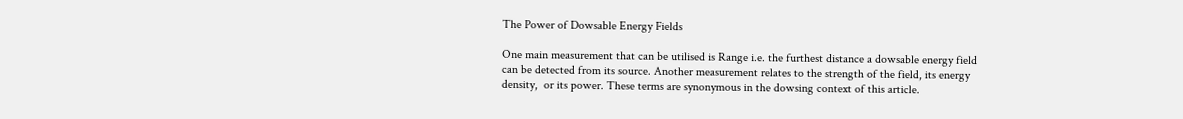The Power of Dowsable Energy Fields

One main measurement that can be utilised is Range i.e. the furthest distance a dowsable energy field can be detected from its source. Another measurement relates to the strength of the field, its energy density,  or its power. These terms are synonymous in the dowsing context of this article.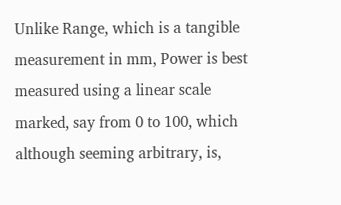Unlike Range, which is a tangible measurement in mm, Power is best measured using a linear scale marked, say from 0 to 100, which although seeming arbitrary, is,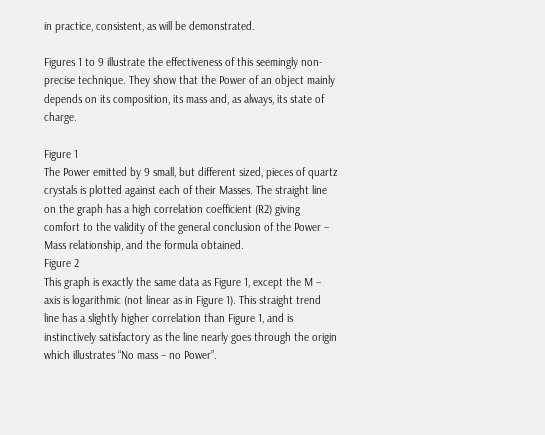in practice, consistent, as will be demonstrated.

Figures 1 to 9 illustrate the effectiveness of this seemingly non-precise technique. They show that the Power of an object mainly depends on its composition, its mass and, as always, its state of charge.

Figure 1
The Power emitted by 9 small, but different sized, pieces of quartz crystals is plotted against each of their Masses. The straight line on the graph has a high correlation coefficient (R2) giving comfort to the validity of the general conclusion of the Power – Mass relationship, and the formula obtained.
Figure 2
This graph is exactly the same data as Figure 1, except the M – axis is logarithmic (not linear as in Figure 1). This straight trend line has a slightly higher correlation than Figure 1, and is instinctively satisfactory as the line nearly goes through the origin which illustrates “No mass – no Power”.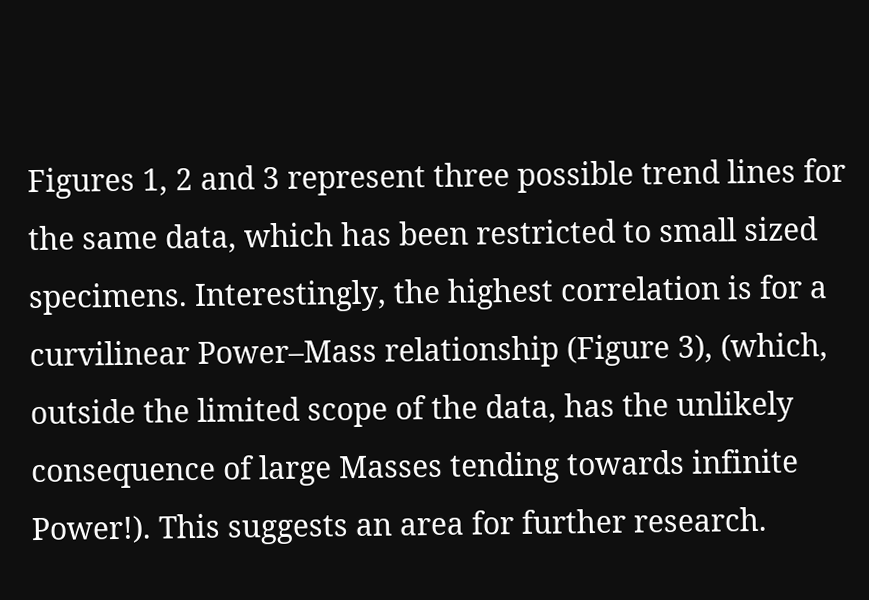Figures 1, 2 and 3 represent three possible trend lines for the same data, which has been restricted to small sized specimens. Interestingly, the highest correlation is for a curvilinear Power–Mass relationship (Figure 3), (which, outside the limited scope of the data, has the unlikely consequence of large Masses tending towards infinite Power!). This suggests an area for further research.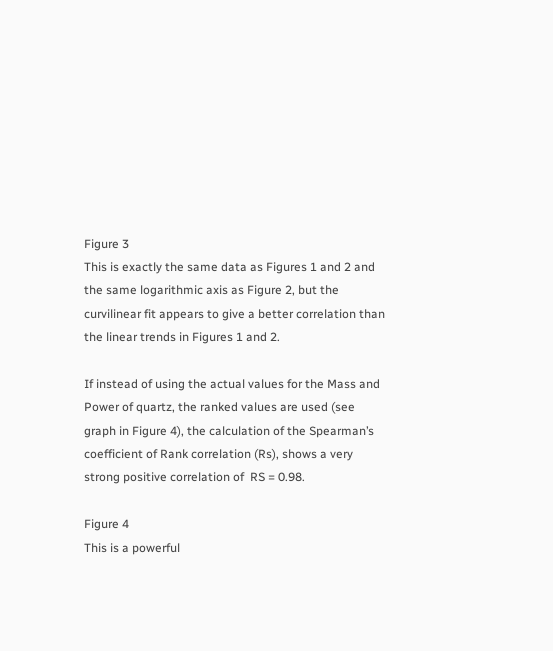Figure 3
This is exactly the same data as Figures 1 and 2 and the same logarithmic axis as Figure 2, but the curvilinear fit appears to give a better correlation than the linear trends in Figures 1 and 2.

If instead of using the actual values for the Mass and Power of quartz, the ranked values are used (see graph in Figure 4), the calculation of the Spearman’s coefficient of Rank correlation (Rs), shows a very strong positive correlation of  RS = 0.98.

Figure 4
This is a powerful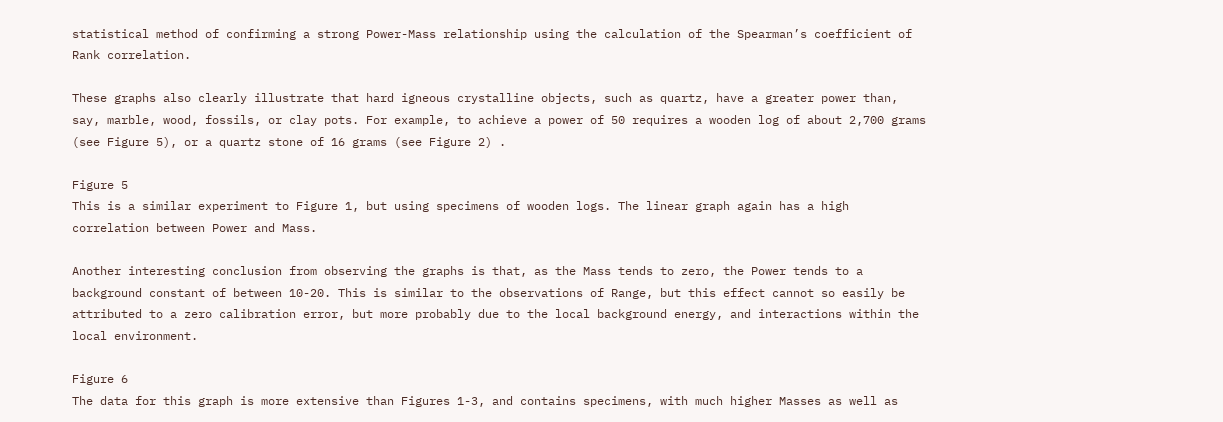statistical method of confirming a strong Power-Mass relationship using the calculation of the Spearman’s coefficient of Rank correlation.

These graphs also clearly illustrate that hard igneous crystalline objects, such as quartz, have a greater power than, say, marble, wood, fossils, or clay pots. For example, to achieve a power of 50 requires a wooden log of about 2,700 grams (see Figure 5), or a quartz stone of 16 grams (see Figure 2) .

Figure 5
This is a similar experiment to Figure 1, but using specimens of wooden logs. The linear graph again has a high correlation between Power and Mass.

Another interesting conclusion from observing the graphs is that, as the Mass tends to zero, the Power tends to a background constant of between 10-20. This is similar to the observations of Range, but this effect cannot so easily be attributed to a zero calibration error, but more probably due to the local background energy, and interactions within the local environment.

Figure 6
The data for this graph is more extensive than Figures 1-3, and contains specimens, with much higher Masses as well as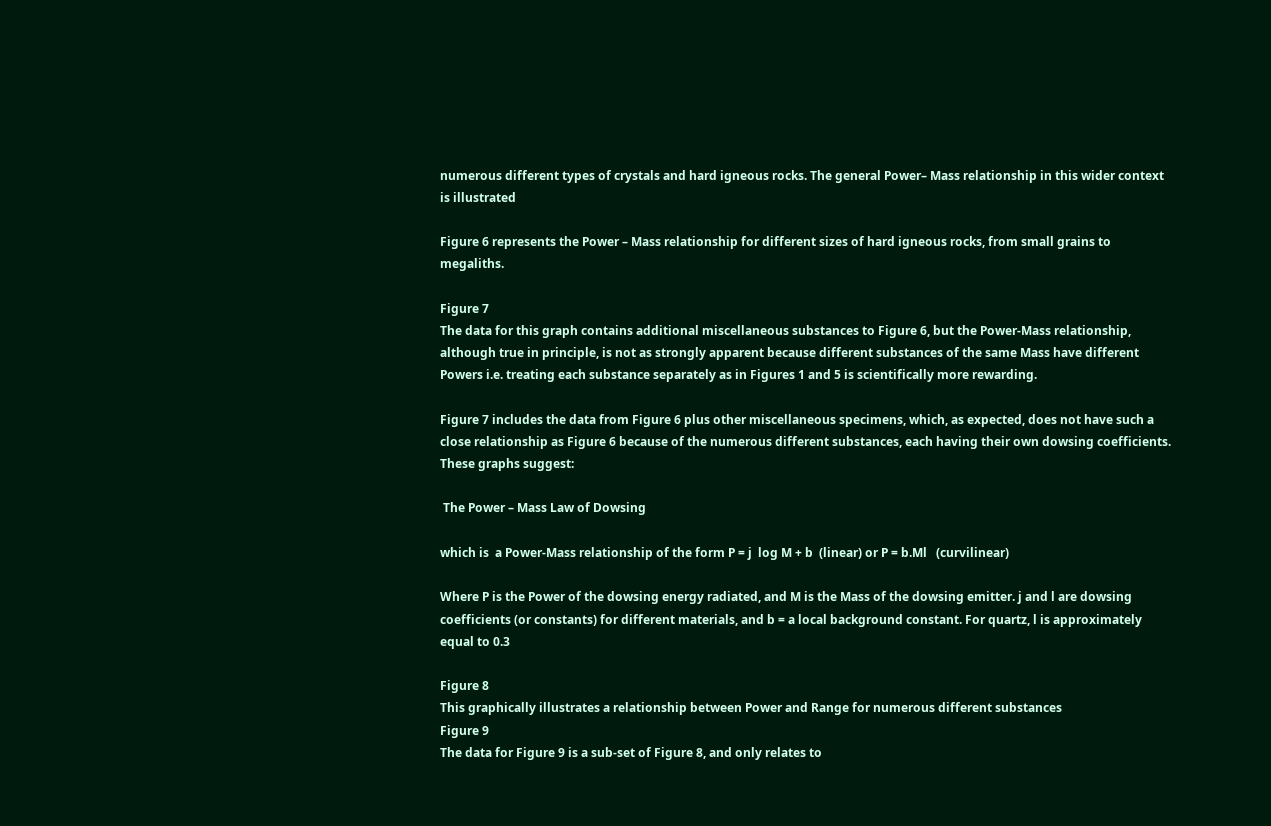numerous different types of crystals and hard igneous rocks. The general Power– Mass relationship in this wider context is illustrated

Figure 6 represents the Power – Mass relationship for different sizes of hard igneous rocks, from small grains to megaliths.

Figure 7
The data for this graph contains additional miscellaneous substances to Figure 6, but the Power-Mass relationship, although true in principle, is not as strongly apparent because different substances of the same Mass have different Powers i.e. treating each substance separately as in Figures 1 and 5 is scientifically more rewarding.

Figure 7 includes the data from Figure 6 plus other miscellaneous specimens, which, as expected, does not have such a close relationship as Figure 6 because of the numerous different substances, each having their own dowsing coefficients. These graphs suggest:

 The Power – Mass Law of Dowsing

which is  a Power-Mass relationship of the form P = j  log M + b  (linear) or P = b.Ml   (curvilinear)

Where P is the Power of the dowsing energy radiated, and M is the Mass of the dowsing emitter. j and l are dowsing coefficients (or constants) for different materials, and b = a local background constant. For quartz, l is approximately equal to 0.3

Figure 8
This graphically illustrates a relationship between Power and Range for numerous different substances
Figure 9
The data for Figure 9 is a sub-set of Figure 8, and only relates to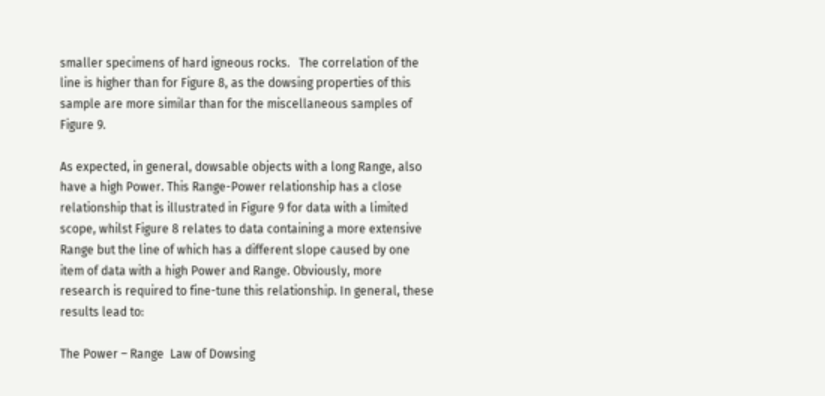smaller specimens of hard igneous rocks.   The correlation of the line is higher than for Figure 8, as the dowsing properties of this sample are more similar than for the miscellaneous samples of Figure 9.

As expected, in general, dowsable objects with a long Range, also have a high Power. This Range-Power relationship has a close relationship that is illustrated in Figure 9 for data with a limited scope, whilst Figure 8 relates to data containing a more extensive Range but the line of which has a different slope caused by one item of data with a high Power and Range. Obviously, more research is required to fine-tune this relationship. In general, these results lead to:

The Power – Range  Law of Dowsing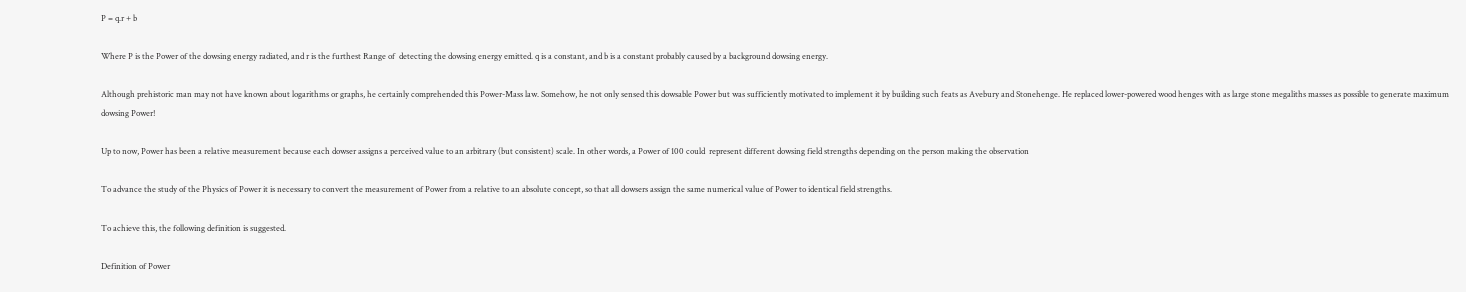P = q.r + b

Where P is the Power of the dowsing energy radiated, and r is the furthest Range of  detecting the dowsing energy emitted. q is a constant, and b is a constant probably caused by a background dowsing energy.

Although prehistoric man may not have known about logarithms or graphs, he certainly comprehended this Power-Mass law. Somehow, he not only sensed this dowsable Power but was sufficiently motivated to implement it by building such feats as Avebury and Stonehenge. He replaced lower-powered wood henges with as large stone megaliths masses as possible to generate maximum dowsing Power!

Up to now, Power has been a relative measurement because each dowser assigns a perceived value to an arbitrary (but consistent) scale. In other words, a Power of 100 could  represent different dowsing field strengths depending on the person making the observation

To advance the study of the Physics of Power it is necessary to convert the measurement of Power from a relative to an absolute concept, so that all dowsers assign the same numerical value of Power to identical field strengths.

To achieve this, the following definition is suggested.

Definition of Power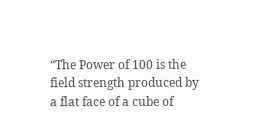“The Power of 100 is the field strength produced by a flat face of a cube of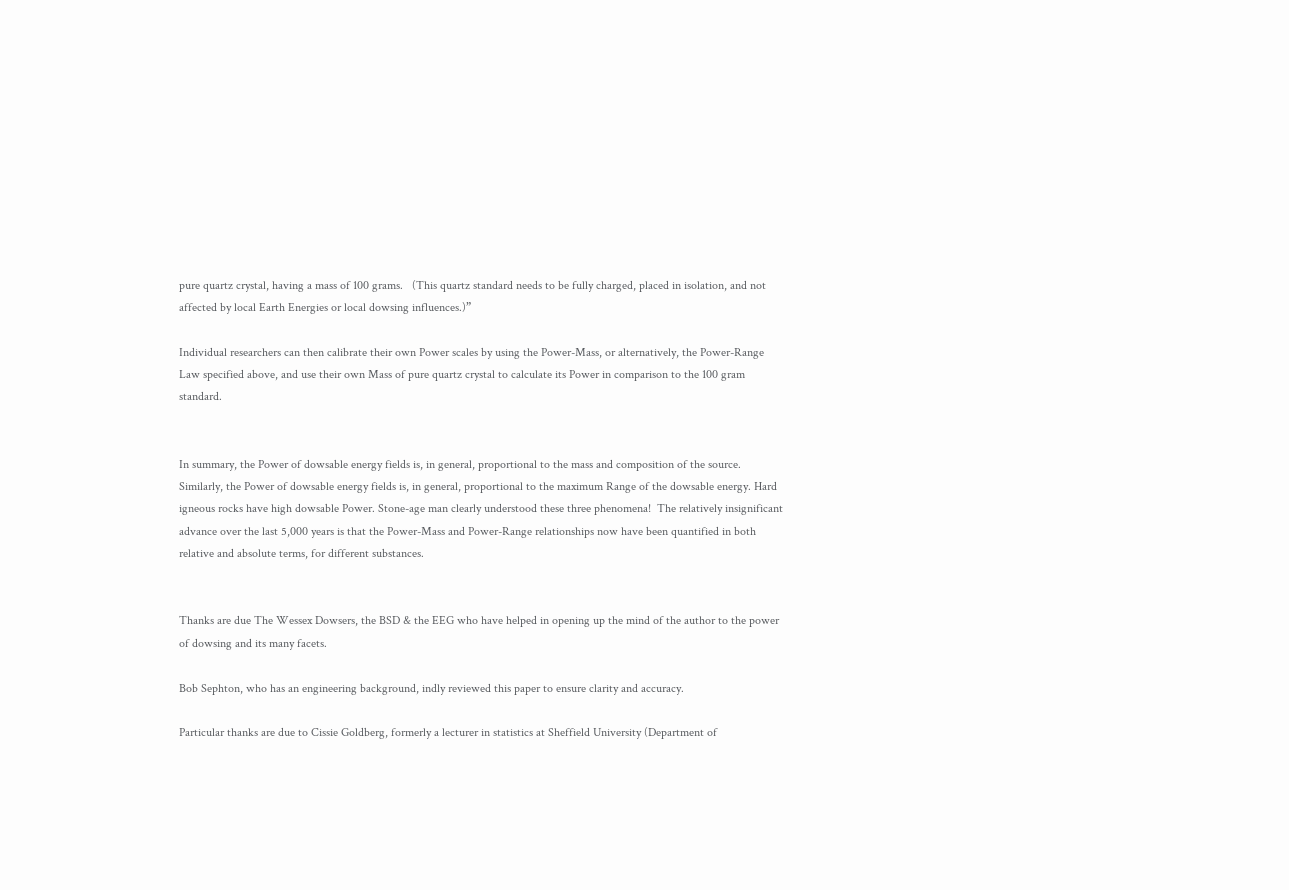pure quartz crystal, having a mass of 100 grams.   (This quartz standard needs to be fully charged, placed in isolation, and not affected by local Earth Energies or local dowsing influences.)”

Individual researchers can then calibrate their own Power scales by using the Power-Mass, or alternatively, the Power-Range Law specified above, and use their own Mass of pure quartz crystal to calculate its Power in comparison to the 100 gram standard.


In summary, the Power of dowsable energy fields is, in general, proportional to the mass and composition of the source. Similarly, the Power of dowsable energy fields is, in general, proportional to the maximum Range of the dowsable energy. Hard igneous rocks have high dowsable Power. Stone-age man clearly understood these three phenomena!  The relatively insignificant advance over the last 5,000 years is that the Power-Mass and Power-Range relationships now have been quantified in both relative and absolute terms, for different substances.


Thanks are due The Wessex Dowsers, the BSD & the EEG who have helped in opening up the mind of the author to the power of dowsing and its many facets.

Bob Sephton, who has an engineering background, indly reviewed this paper to ensure clarity and accuracy.

Particular thanks are due to Cissie Goldberg, formerly a lecturer in statistics at Sheffield University (Department of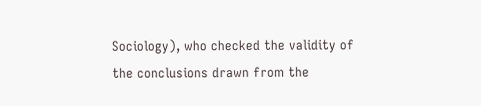Sociology), who checked the validity of the conclusions drawn from the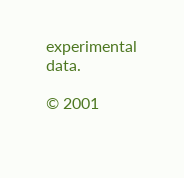experimental data.

© 2001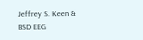Jeffrey S. Keen & BSD EEG